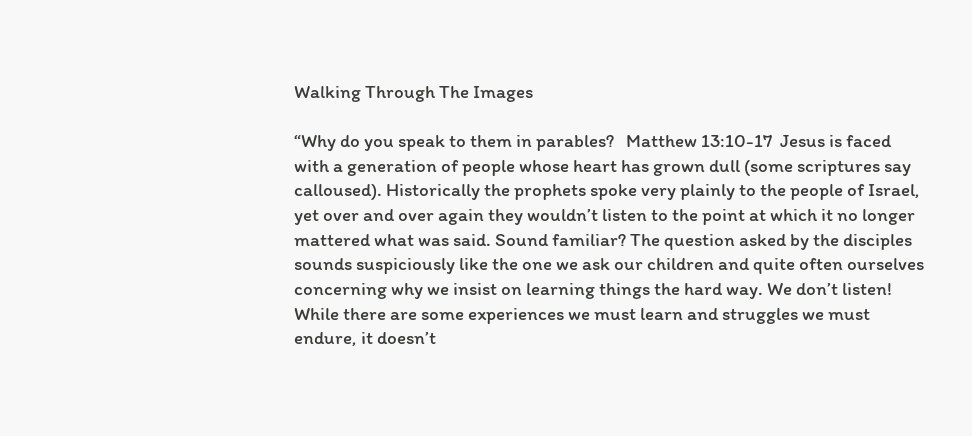Walking Through The Images

“Why do you speak to them in parables?   Matthew 13:10-17  Jesus is faced with a generation of people whose heart has grown dull (some scriptures say calloused). Historically the prophets spoke very plainly to the people of Israel, yet over and over again they wouldn’t listen to the point at which it no longer mattered what was said. Sound familiar? The question asked by the disciples sounds suspiciously like the one we ask our children and quite often ourselves concerning why we insist on learning things the hard way. We don’t listen! While there are some experiences we must learn and struggles we must endure, it doesn’t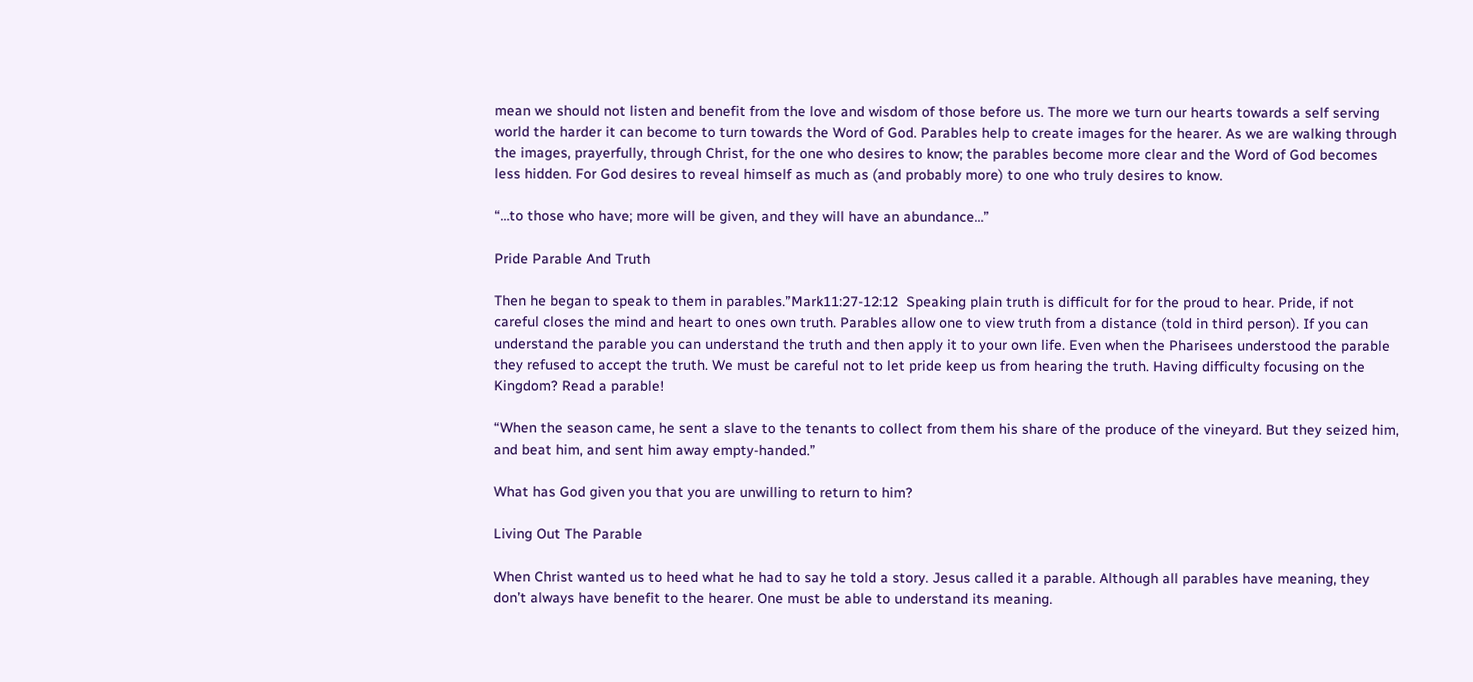mean we should not listen and benefit from the love and wisdom of those before us. The more we turn our hearts towards a self serving world the harder it can become to turn towards the Word of God. Parables help to create images for the hearer. As we are walking through the images, prayerfully, through Christ, for the one who desires to know; the parables become more clear and the Word of God becomes less hidden. For God desires to reveal himself as much as (and probably more) to one who truly desires to know.

“…to those who have; more will be given, and they will have an abundance…”

Pride Parable And Truth

Then he began to speak to them in parables.”Mark11:27-12:12  Speaking plain truth is difficult for for the proud to hear. Pride, if not careful closes the mind and heart to ones own truth. Parables allow one to view truth from a distance (told in third person). If you can understand the parable you can understand the truth and then apply it to your own life. Even when the Pharisees understood the parable they refused to accept the truth. We must be careful not to let pride keep us from hearing the truth. Having difficulty focusing on the Kingdom? Read a parable!

“When the season came, he sent a slave to the tenants to collect from them his share of the produce of the vineyard. But they seized him, and beat him, and sent him away empty-handed.”

What has God given you that you are unwilling to return to him?

Living Out The Parable

When Christ wanted us to heed what he had to say he told a story. Jesus called it a parable. Although all parables have meaning, they don’t always have benefit to the hearer. One must be able to understand its meaning.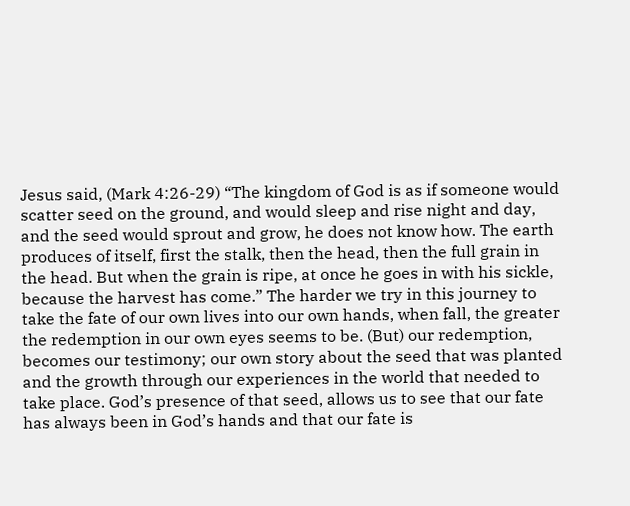Jesus said, (Mark 4:26-29) “The kingdom of God is as if someone would scatter seed on the ground, and would sleep and rise night and day, and the seed would sprout and grow, he does not know how. The earth produces of itself, first the stalk, then the head, then the full grain in the head. But when the grain is ripe, at once he goes in with his sickle, because the harvest has come.” The harder we try in this journey to take the fate of our own lives into our own hands, when fall, the greater the redemption in our own eyes seems to be. (But) our redemption, becomes our testimony; our own story about the seed that was planted and the growth through our experiences in the world that needed to take place. God’s presence of that seed, allows us to see that our fate has always been in God’s hands and that our fate is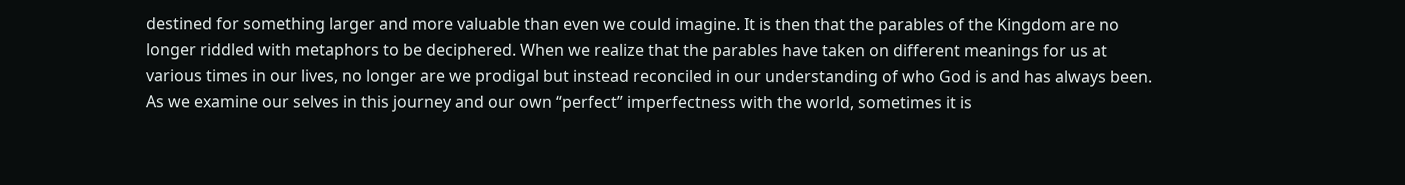destined for something larger and more valuable than even we could imagine. It is then that the parables of the Kingdom are no longer riddled with metaphors to be deciphered. When we realize that the parables have taken on different meanings for us at various times in our lives, no longer are we prodigal but instead reconciled in our understanding of who God is and has always been. As we examine our selves in this journey and our own “perfect” imperfectness with the world, sometimes it is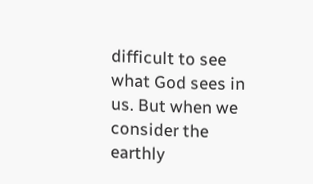difficult to see what God sees in us. But when we consider the earthly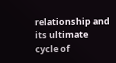relationship and its ultimate cycle of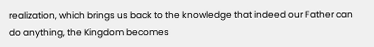realization, which brings us back to the knowledge that indeed our Father can do anything, the Kingdom becomes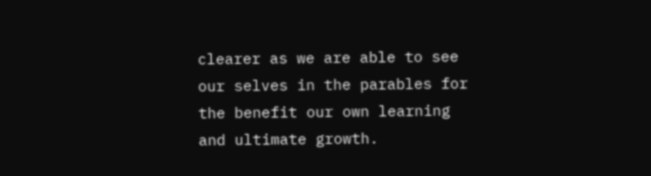clearer as we are able to see our selves in the parables for the benefit our own learning and ultimate growth.